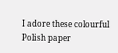I adore these colourful Polish paper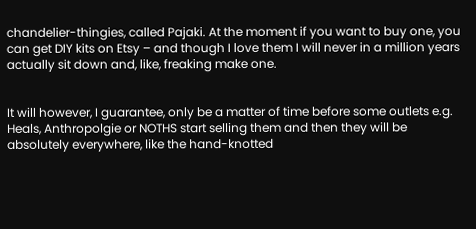chandelier-thingies, called Pajaki. At the moment if you want to buy one, you can get DIY kits on Etsy – and though I love them I will never in a million years actually sit down and, like, freaking make one.


It will however, I guarantee, only be a matter of time before some outlets e.g. Heals, Anthropolgie or NOTHS start selling them and then they will be absolutely everywhere, like the hand-knotted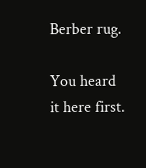Berber rug.

You heard it here first.